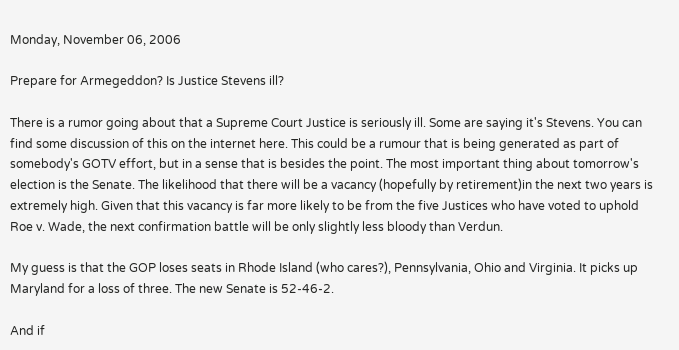Monday, November 06, 2006

Prepare for Armegeddon? Is Justice Stevens ill?

There is a rumor going about that a Supreme Court Justice is seriously ill. Some are saying it's Stevens. You can find some discussion of this on the internet here. This could be a rumour that is being generated as part of somebody's GOTV effort, but in a sense that is besides the point. The most important thing about tomorrow's election is the Senate. The likelihood that there will be a vacancy (hopefully by retirement)in the next two years is extremely high. Given that this vacancy is far more likely to be from the five Justices who have voted to uphold Roe v. Wade, the next confirmation battle will be only slightly less bloody than Verdun.

My guess is that the GOP loses seats in Rhode Island (who cares?), Pennsylvania, Ohio and Virginia. It picks up Maryland for a loss of three. The new Senate is 52-46-2.

And if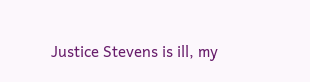Justice Stevens is ill, my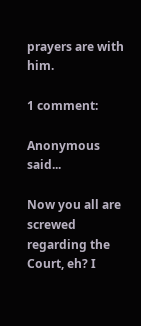prayers are with him.

1 comment:

Anonymous said...

Now you all are screwed regarding the Court, eh? I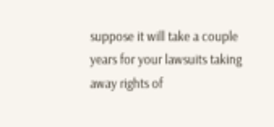suppose it will take a couple years for your lawsuits taking away rights of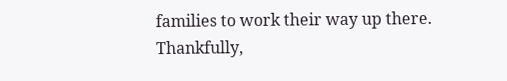families to work their way up there. Thankfully,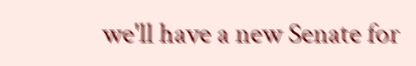we'll have a new Senate for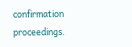confirmation proceedings.